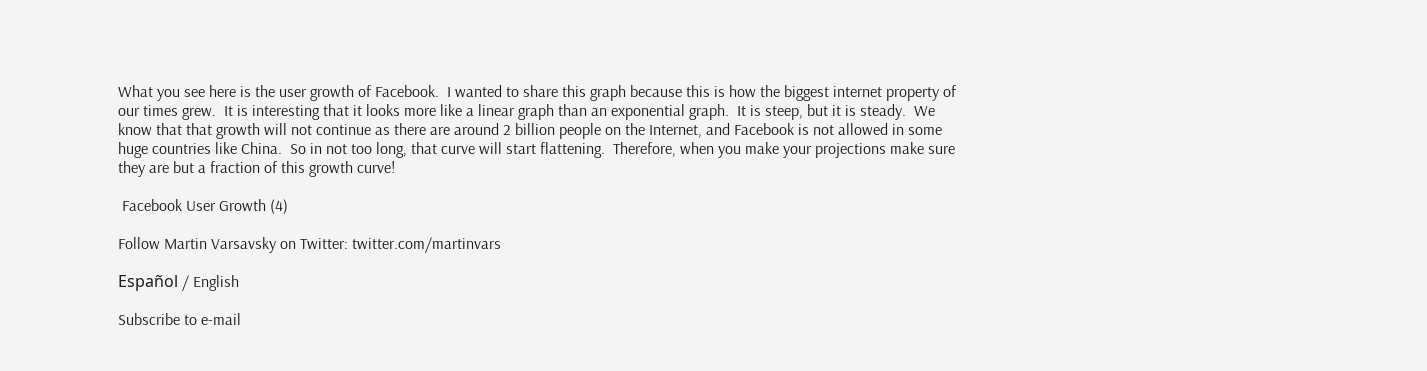What you see here is the user growth of Facebook.  I wanted to share this graph because this is how the biggest internet property of our times grew.  It is interesting that it looks more like a linear graph than an exponential graph.  It is steep, but it is steady.  We know that that growth will not continue as there are around 2 billion people on the Internet, and Facebook is not allowed in some huge countries like China.  So in not too long, that curve will start flattening.  Therefore, when you make your projections make sure they are but a fraction of this growth curve!

 Facebook User Growth (4)

Follow Martin Varsavsky on Twitter: twitter.com/martinvars

Español / English

Subscribe to e-mail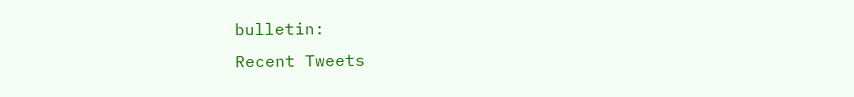bulletin:
Recent Tweets